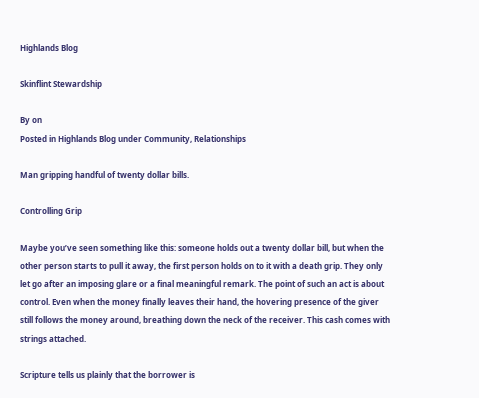Highlands Blog

Skinflint Stewardship

By on
Posted in Highlands Blog under Community, Relationships

Man gripping handful of twenty dollar bills.

Controlling Grip

Maybe you’ve seen something like this: someone holds out a twenty dollar bill, but when the other person starts to pull it away, the first person holds on to it with a death grip. They only let go after an imposing glare or a final meaningful remark. The point of such an act is about control. Even when the money finally leaves their hand, the hovering presence of the giver still follows the money around, breathing down the neck of the receiver. This cash comes with strings attached.

Scripture tells us plainly that the borrower is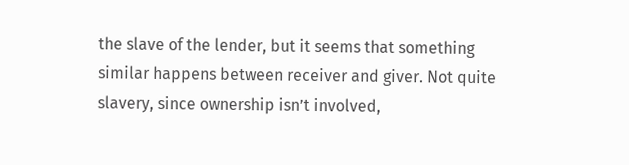the slave of the lender, but it seems that something similar happens between receiver and giver. Not quite slavery, since ownership isn’t involved,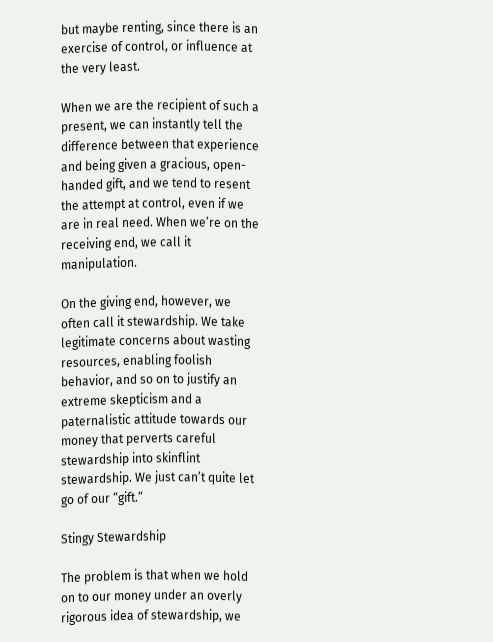but maybe renting, since there is an exercise of control, or influence at the very least.

When we are the recipient of such a present, we can instantly tell the difference between that experience and being given a gracious, open-handed gift, and we tend to resent the attempt at control, even if we are in real need. When we’re on the receiving end, we call it manipulation.

On the giving end, however, we often call it stewardship. We take legitimate concerns about wasting resources, enabling foolish behavior, and so on to justify an extreme skepticism and a paternalistic attitude towards our money that perverts careful stewardship into skinflint stewardship. We just can’t quite let go of our “gift.”

Stingy Stewardship

The problem is that when we hold on to our money under an overly rigorous idea of stewardship, we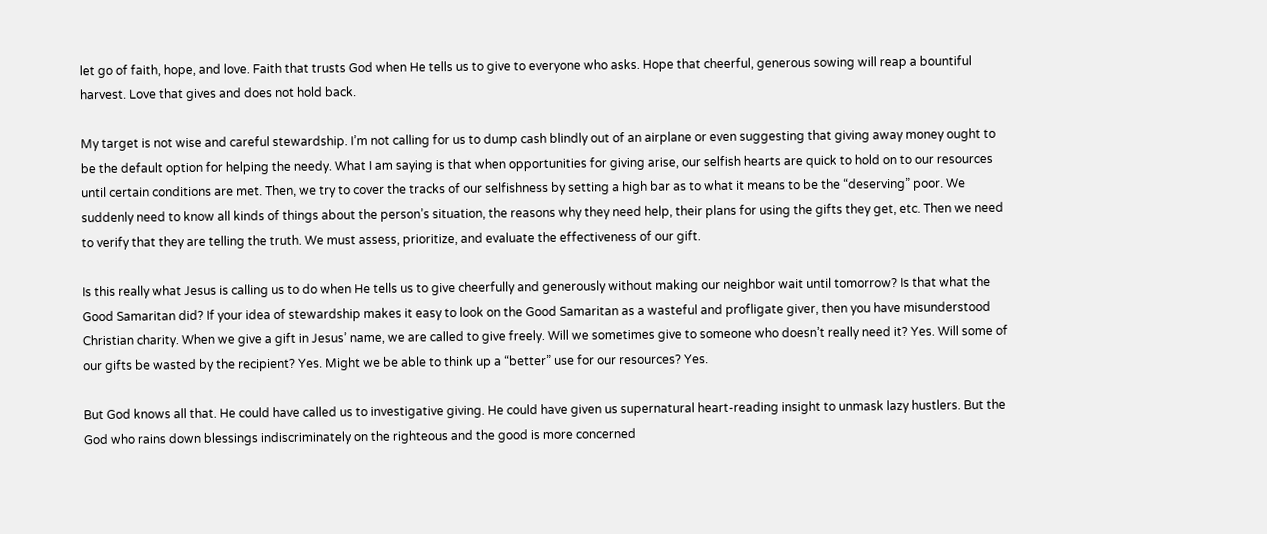let go of faith, hope, and love. Faith that trusts God when He tells us to give to everyone who asks. Hope that cheerful, generous sowing will reap a bountiful harvest. Love that gives and does not hold back.

My target is not wise and careful stewardship. I’m not calling for us to dump cash blindly out of an airplane or even suggesting that giving away money ought to be the default option for helping the needy. What I am saying is that when opportunities for giving arise, our selfish hearts are quick to hold on to our resources until certain conditions are met. Then, we try to cover the tracks of our selfishness by setting a high bar as to what it means to be the “deserving” poor. We suddenly need to know all kinds of things about the person’s situation, the reasons why they need help, their plans for using the gifts they get, etc. Then we need to verify that they are telling the truth. We must assess, prioritize, and evaluate the effectiveness of our gift.

Is this really what Jesus is calling us to do when He tells us to give cheerfully and generously without making our neighbor wait until tomorrow? Is that what the Good Samaritan did? If your idea of stewardship makes it easy to look on the Good Samaritan as a wasteful and profligate giver, then you have misunderstood Christian charity. When we give a gift in Jesus’ name, we are called to give freely. Will we sometimes give to someone who doesn’t really need it? Yes. Will some of our gifts be wasted by the recipient? Yes. Might we be able to think up a “better” use for our resources? Yes.

But God knows all that. He could have called us to investigative giving. He could have given us supernatural heart-reading insight to unmask lazy hustlers. But the God who rains down blessings indiscriminately on the righteous and the good is more concerned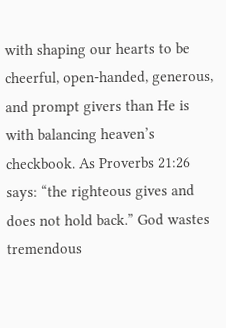with shaping our hearts to be cheerful, open-handed, generous, and prompt givers than He is with balancing heaven’s checkbook. As Proverbs 21:26 says: “the righteous gives and does not hold back.” God wastes tremendous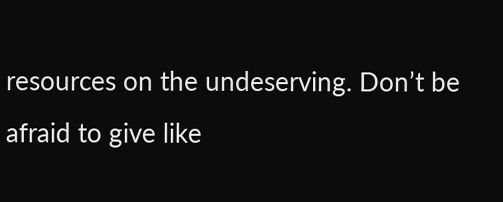resources on the undeserving. Don’t be afraid to give like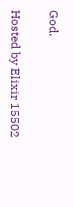God.

Hosted by Elixir 15502